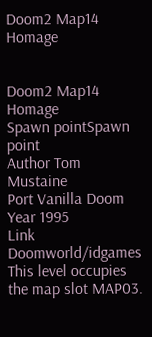Doom2 Map14 Homage


Doom2 Map14 Homage
Spawn pointSpawn point
Author Tom Mustaine
Port Vanilla Doom
Year 1995
Link Doomworld/idgames
This level occupies the map slot MAP03.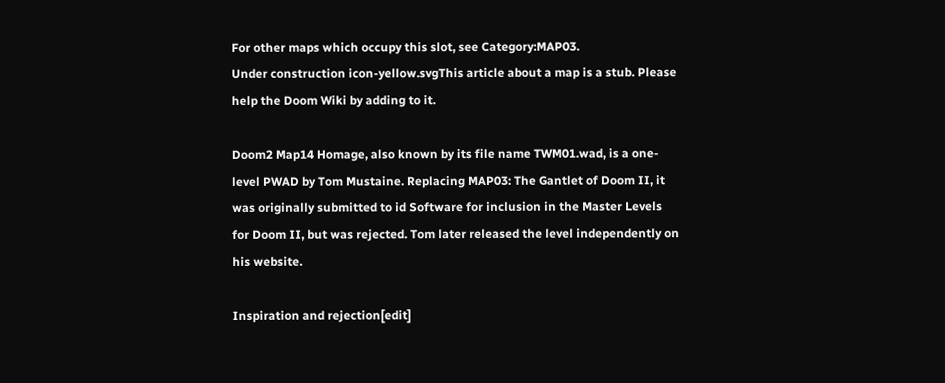For other maps which occupy this slot, see Category:MAP03.
Under construction icon-yellow.svgThis article about a map is a stub. Please help the Doom Wiki by adding to it.

Doom2 Map14 Homage, also known by its file name TWM01.wad, is a one-level PWAD by Tom Mustaine. Replacing MAP03: The Gantlet of Doom II, it was originally submitted to id Software for inclusion in the Master Levels for Doom II, but was rejected. Tom later released the level independently on his website.

Inspiration and rejection[edit]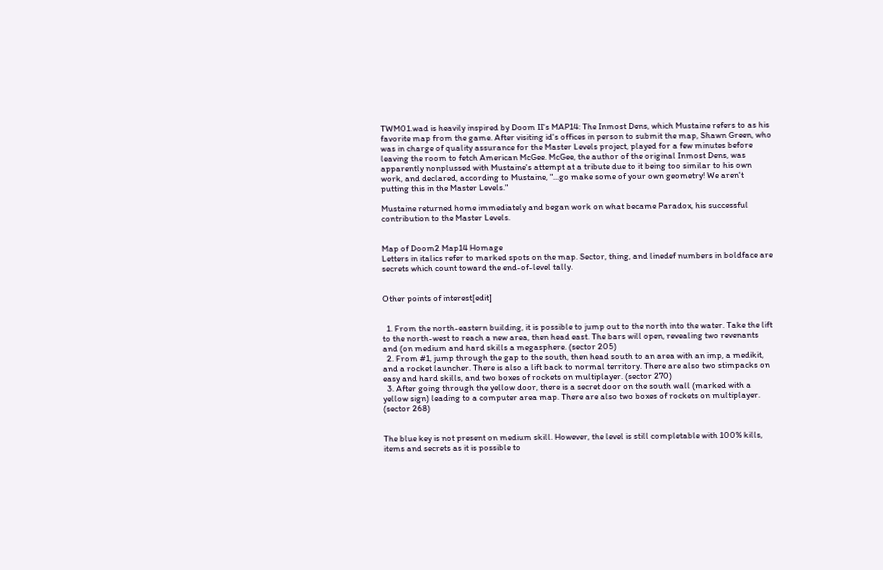TWM01.wad is heavily inspired by Doom II's MAP14: The Inmost Dens, which Mustaine refers to as his favorite map from the game. After visiting id's offices in person to submit the map, Shawn Green, who was in charge of quality assurance for the Master Levels project, played for a few minutes before leaving the room to fetch American McGee. McGee, the author of the original Inmost Dens, was apparently nonplussed with Mustaine's attempt at a tribute due to it being too similar to his own work, and declared, according to Mustaine, "...go make some of your own geometry! We aren't putting this in the Master Levels."

Mustaine returned home immediately and began work on what became Paradox, his successful contribution to the Master Levels.


Map of Doom2 Map14 Homage
Letters in italics refer to marked spots on the map. Sector, thing, and linedef numbers in boldface are secrets which count toward the end-of-level tally.


Other points of interest[edit]


  1. From the north-eastern building, it is possible to jump out to the north into the water. Take the lift to the north-west to reach a new area, then head east. The bars will open, revealing two revenants and (on medium and hard skills a megasphere. (sector 205)
  2. From #1, jump through the gap to the south, then head south to an area with an imp, a medikit, and a rocket launcher. There is also a lift back to normal territory. There are also two stimpacks on easy and hard skills, and two boxes of rockets on multiplayer. (sector 270)
  3. After going through the yellow door, there is a secret door on the south wall (marked with a yellow sign) leading to a computer area map. There are also two boxes of rockets on multiplayer. (sector 268)


The blue key is not present on medium skill. However, the level is still completable with 100% kills, items and secrets as it is possible to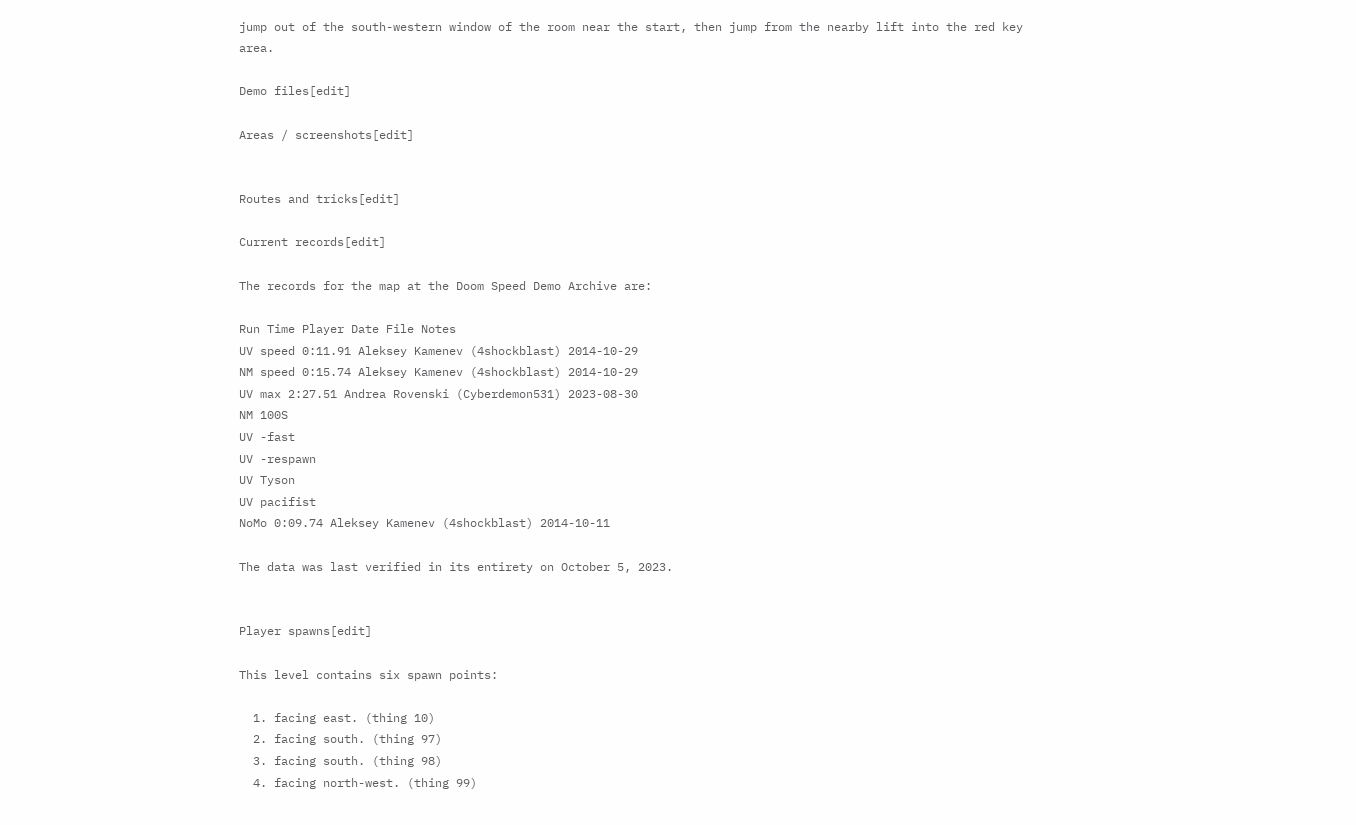jump out of the south-western window of the room near the start, then jump from the nearby lift into the red key area.

Demo files[edit]

Areas / screenshots[edit]


Routes and tricks[edit]

Current records[edit]

The records for the map at the Doom Speed Demo Archive are:

Run Time Player Date File Notes
UV speed 0:11.91 Aleksey Kamenev (4shockblast) 2014-10-29
NM speed 0:15.74 Aleksey Kamenev (4shockblast) 2014-10-29
UV max 2:27.51 Andrea Rovenski (Cyberdemon531) 2023-08-30
NM 100S
UV -fast
UV -respawn
UV Tyson
UV pacifist
NoMo 0:09.74 Aleksey Kamenev (4shockblast) 2014-10-11

The data was last verified in its entirety on October 5, 2023.


Player spawns[edit]

This level contains six spawn points:

  1. facing east. (thing 10)
  2. facing south. (thing 97)
  3. facing south. (thing 98)
  4. facing north-west. (thing 99)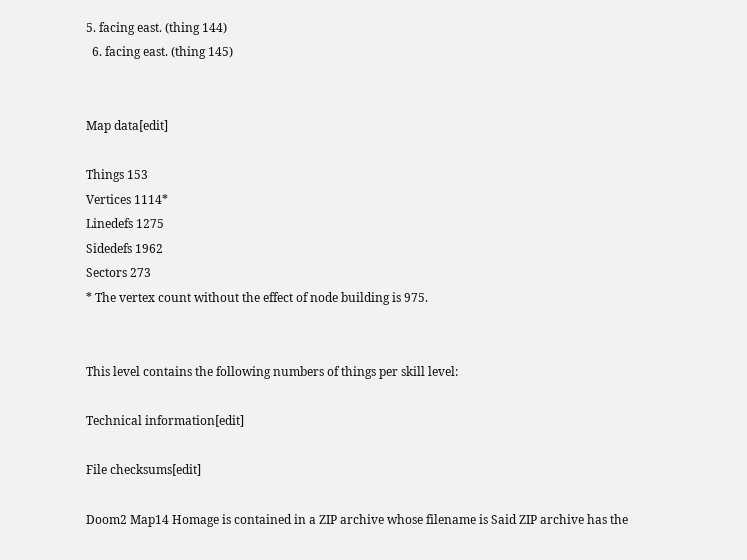5. facing east. (thing 144)
  6. facing east. (thing 145)


Map data[edit]

Things 153
Vertices 1114*
Linedefs 1275
Sidedefs 1962
Sectors 273
* The vertex count without the effect of node building is 975.


This level contains the following numbers of things per skill level:

Technical information[edit]

File checksums[edit]

Doom2 Map14 Homage is contained in a ZIP archive whose filename is Said ZIP archive has the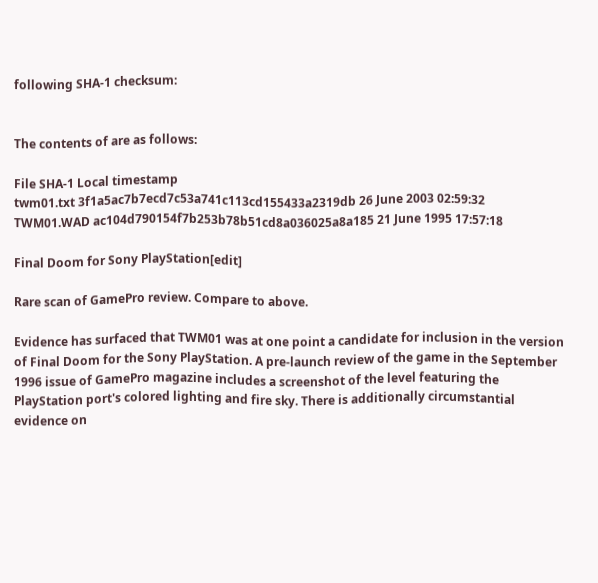following SHA-1 checksum:


The contents of are as follows:

File SHA-1 Local timestamp
twm01.txt 3f1a5ac7b7ecd7c53a741c113cd155433a2319db 26 June 2003 02:59:32
TWM01.WAD ac104d790154f7b253b78b51cd8a036025a8a185 21 June 1995 17:57:18

Final Doom for Sony PlayStation[edit]

Rare scan of GamePro review. Compare to above.

Evidence has surfaced that TWM01 was at one point a candidate for inclusion in the version of Final Doom for the Sony PlayStation. A pre-launch review of the game in the September 1996 issue of GamePro magazine includes a screenshot of the level featuring the PlayStation port's colored lighting and fire sky. There is additionally circumstantial evidence on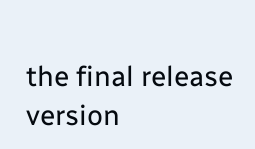the final release version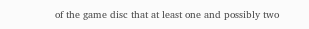of the game disc that at least one and possibly two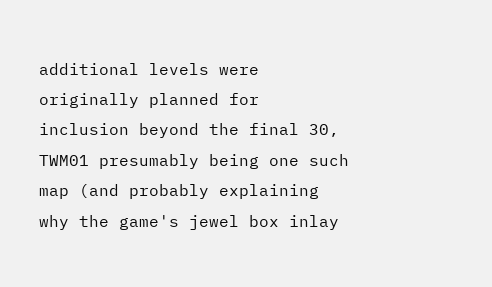additional levels were originally planned for inclusion beyond the final 30, TWM01 presumably being one such map (and probably explaining why the game's jewel box inlay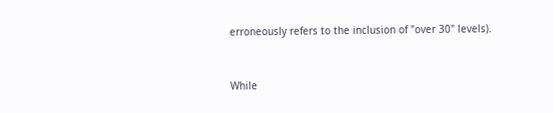erroneously refers to the inclusion of "over 30" levels).


While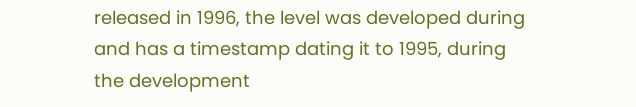released in 1996, the level was developed during and has a timestamp dating it to 1995, during the development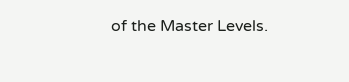of the Master Levels.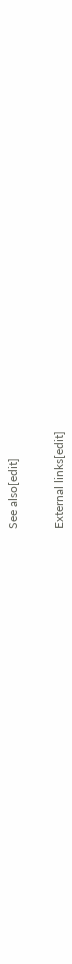See also[edit]


External links[edit]